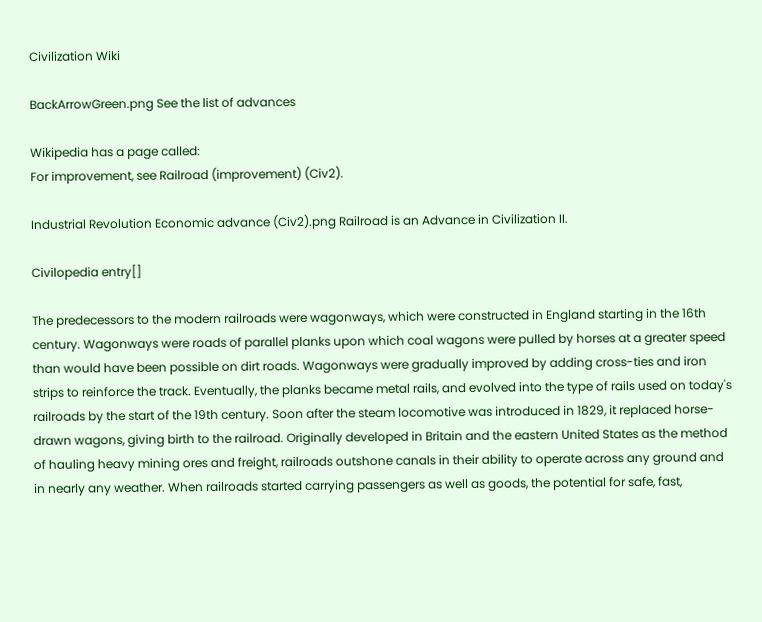Civilization Wiki

BackArrowGreen.png See the list of advances

Wikipedia has a page called:
For improvement, see Railroad (improvement) (Civ2).

Industrial Revolution Economic advance (Civ2).png Railroad is an Advance in Civilization II.

Civilopedia entry[]

The predecessors to the modern railroads were wagonways, which were constructed in England starting in the 16th century. Wagonways were roads of parallel planks upon which coal wagons were pulled by horses at a greater speed than would have been possible on dirt roads. Wagonways were gradually improved by adding cross-ties and iron strips to reinforce the track. Eventually, the planks became metal rails, and evolved into the type of rails used on today's railroads by the start of the 19th century. Soon after the steam locomotive was introduced in 1829, it replaced horse-drawn wagons, giving birth to the railroad. Originally developed in Britain and the eastern United States as the method of hauling heavy mining ores and freight, railroads outshone canals in their ability to operate across any ground and in nearly any weather. When railroads started carrying passengers as well as goods, the potential for safe, fast,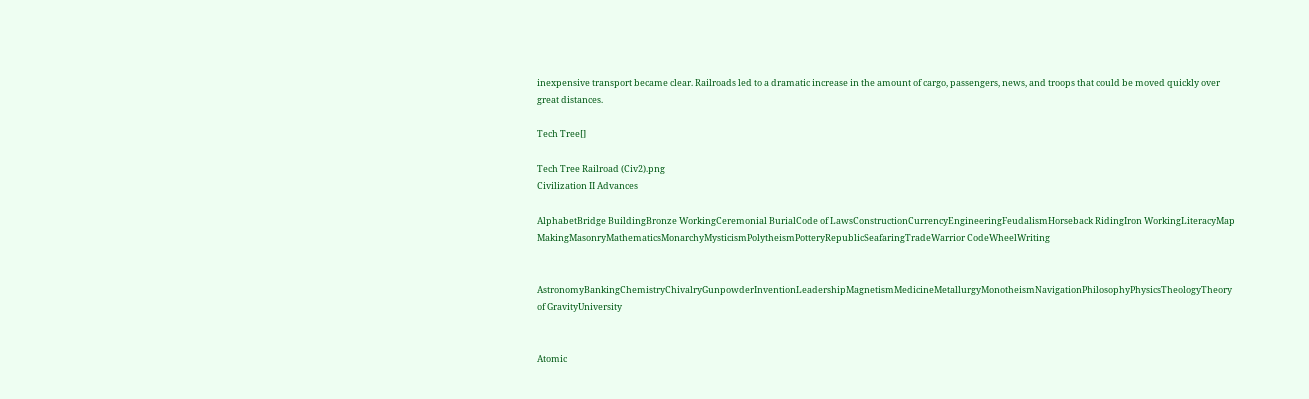inexpensive transport became clear. Railroads led to a dramatic increase in the amount of cargo, passengers, news, and troops that could be moved quickly over great distances.

Tech Tree[]

Tech Tree Railroad (Civ2).png
Civilization II Advances

AlphabetBridge BuildingBronze WorkingCeremonial BurialCode of LawsConstructionCurrencyEngineeringFeudalismHorseback RidingIron WorkingLiteracyMap MakingMasonryMathematicsMonarchyMysticismPolytheismPotteryRepublicSeafaringTradeWarrior CodeWheelWriting


AstronomyBankingChemistryChivalryGunpowderInventionLeadershipMagnetismMedicineMetallurgyMonotheismNavigationPhilosophyPhysicsTheologyTheory of GravityUniversity


Atomic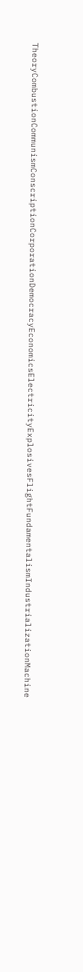TheoryCombustionCommunismConscriptionCorporationDemocracyEconomicsElectricityExplosivesFlightFundamentalismIndustrializationMachine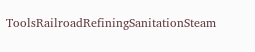ToolsRailroadRefiningSanitationSteam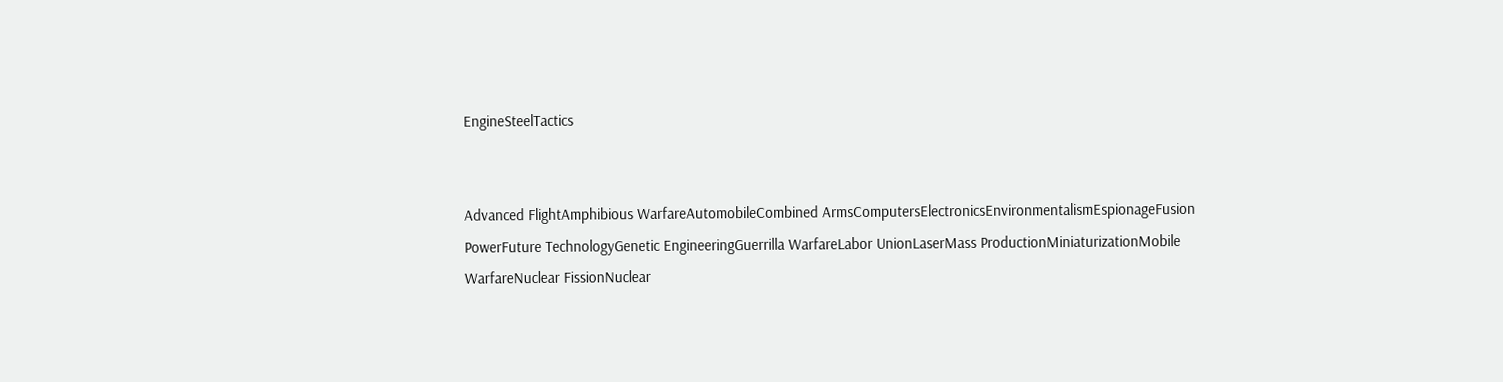EngineSteelTactics


Advanced FlightAmphibious WarfareAutomobileCombined ArmsComputersElectronicsEnvironmentalismEspionageFusion PowerFuture TechnologyGenetic EngineeringGuerrilla WarfareLabor UnionLaserMass ProductionMiniaturizationMobile WarfareNuclear FissionNuclear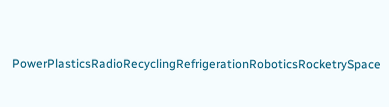PowerPlasticsRadioRecyclingRefrigerationRoboticsRocketrySpace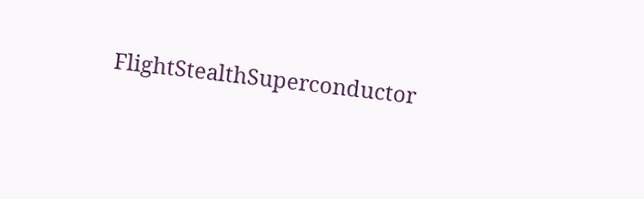FlightStealthSuperconductor